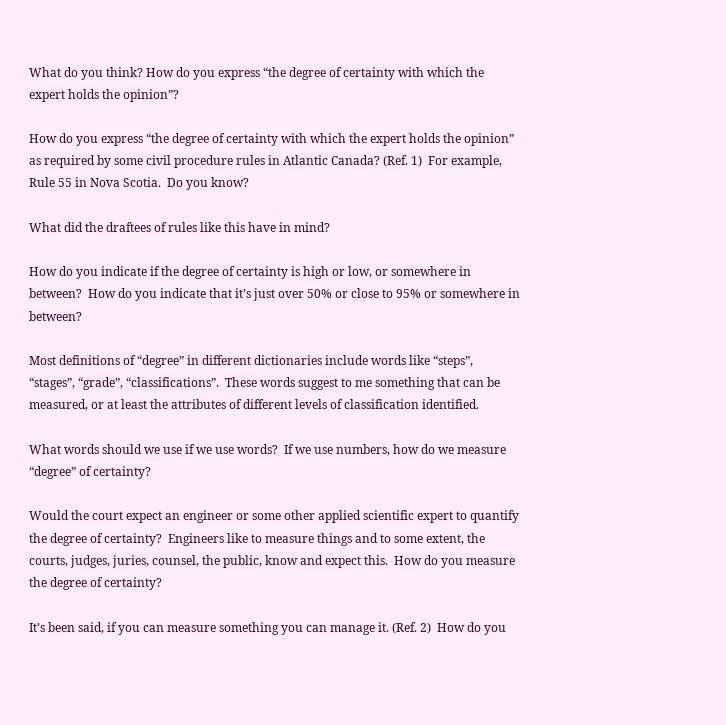What do you think? How do you express “the degree of certainty with which the expert holds the opinion”?

How do you express “the degree of certainty with which the expert holds the opinion” as required by some civil procedure rules in Atlantic Canada? (Ref. 1)  For example, Rule 55 in Nova Scotia.  Do you know?

What did the draftees of rules like this have in mind?

How do you indicate if the degree of certainty is high or low, or somewhere in between?  How do you indicate that it’s just over 50% or close to 95% or somewhere in between?

Most definitions of “degree” in different dictionaries include words like “steps”, “stages”, “grade”, “classifications”.  These words suggest to me something that can be measured, or at least the attributes of different levels of classification identified.

What words should we use if we use words?  If we use numbers, how do we measure “degree” of certainty?

Would the court expect an engineer or some other applied scientific expert to quantify the degree of certainty?  Engineers like to measure things and to some extent, the courts, judges, juries, counsel, the public, know and expect this.  How do you measure the degree of certainty?

It’s been said, if you can measure something you can manage it. (Ref. 2)  How do you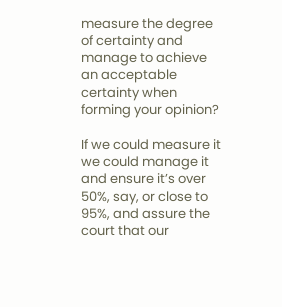measure the degree of certainty and manage to achieve an acceptable certainty when forming your opinion?

If we could measure it we could manage it and ensure it’s over 50%, say, or close to 95%, and assure the court that our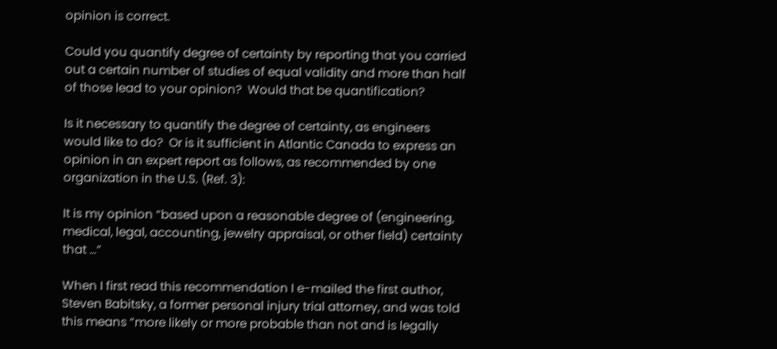opinion is correct.

Could you quantify degree of certainty by reporting that you carried out a certain number of studies of equal validity and more than half of those lead to your opinion?  Would that be quantification?

Is it necessary to quantify the degree of certainty, as engineers would like to do?  Or is it sufficient in Atlantic Canada to express an opinion in an expert report as follows, as recommended by one organization in the U.S. (Ref. 3):

It is my opinion “based upon a reasonable degree of (engineering, medical, legal, accounting, jewelry appraisal, or other field) certainty that …”

When I first read this recommendation I e-mailed the first author, Steven Babitsky, a former personal injury trial attorney, and was told this means “more likely or more probable than not and is legally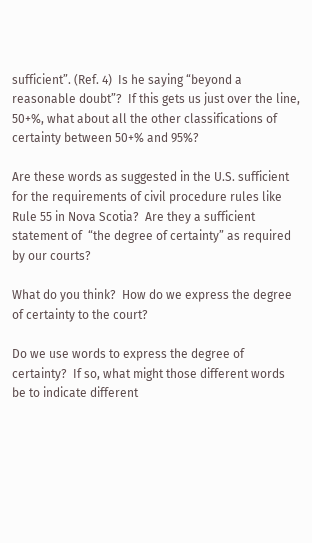sufficient”. (Ref. 4)  Is he saying “beyond a reasonable doubt”?  If this gets us just over the line, 50+%, what about all the other classifications of certainty between 50+% and 95%?

Are these words as suggested in the U.S. sufficient for the requirements of civil procedure rules like Rule 55 in Nova Scotia?  Are they a sufficient statement of  “the degree of certainty” as required by our courts?

What do you think?  How do we express the degree of certainty to the court?

Do we use words to express the degree of certainty?  If so, what might those different words be to indicate different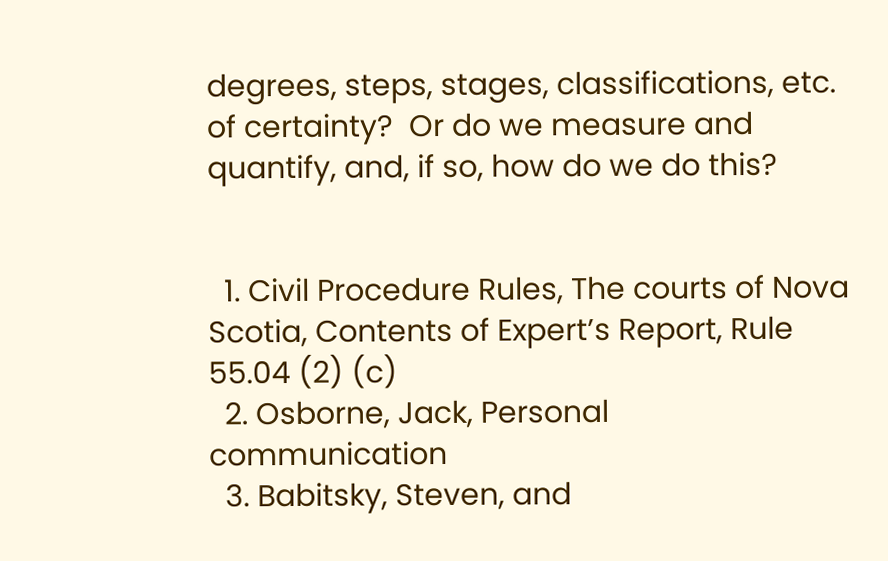degrees, steps, stages, classifications, etc. of certainty?  Or do we measure and quantify, and, if so, how do we do this?


  1. Civil Procedure Rules, The courts of Nova Scotia, Contents of Expert’s Report, Rule 55.04 (2) (c)
  2. Osborne, Jack, Personal communication
  3. Babitsky, Steven, and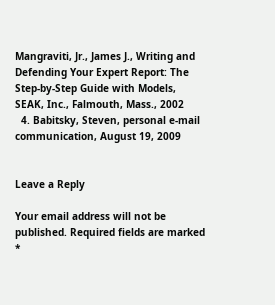Mangraviti, Jr., James J., Writing and Defending Your Expert Report: The Step-by-Step Guide with Models, SEAK, Inc., Falmouth, Mass., 2002
  4. Babitsky, Steven, personal e-mail communication, August 19, 2009


Leave a Reply

Your email address will not be published. Required fields are marked *